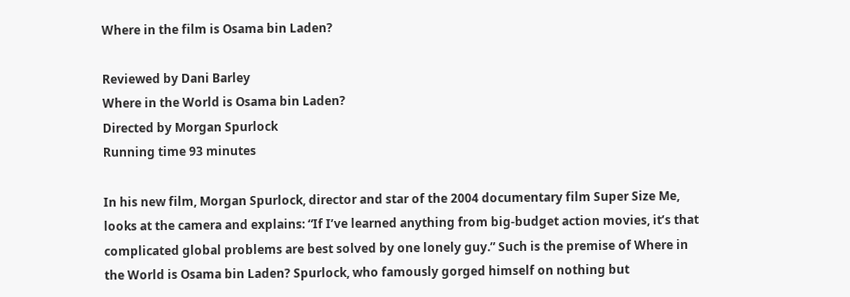Where in the film is Osama bin Laden?

Reviewed by Dani Barley
Where in the World is Osama bin Laden?
Directed by Morgan Spurlock
Running time 93 minutes

In his new film, Morgan Spurlock, director and star of the 2004 documentary film Super Size Me, looks at the camera and explains: “If I’ve learned anything from big-budget action movies, it’s that complicated global problems are best solved by one lonely guy.” Such is the premise of Where in the World is Osama bin Laden? Spurlock, who famously gorged himself on nothing but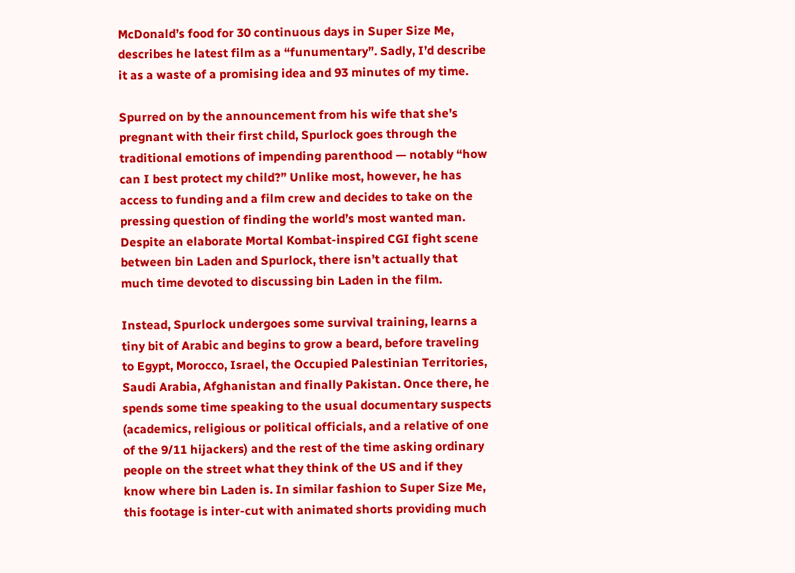McDonald’s food for 30 continuous days in Super Size Me, describes he latest film as a “funumentary”. Sadly, I’d describe it as a waste of a promising idea and 93 minutes of my time.

Spurred on by the announcement from his wife that she’s pregnant with their first child, Spurlock goes through the traditional emotions of impending parenthood — notably “how can I best protect my child?” Unlike most, however, he has access to funding and a film crew and decides to take on the pressing question of finding the world’s most wanted man. Despite an elaborate Mortal Kombat-inspired CGI fight scene between bin Laden and Spurlock, there isn’t actually that much time devoted to discussing bin Laden in the film.

Instead, Spurlock undergoes some survival training, learns a tiny bit of Arabic and begins to grow a beard, before traveling to Egypt, Morocco, Israel, the Occupied Palestinian Territories, Saudi Arabia, Afghanistan and finally Pakistan. Once there, he spends some time speaking to the usual documentary suspects (academics, religious or political officials, and a relative of one of the 9/11 hijackers) and the rest of the time asking ordinary people on the street what they think of the US and if they know where bin Laden is. In similar fashion to Super Size Me, this footage is inter-cut with animated shorts providing much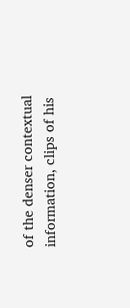of the denser contextual information, clips of his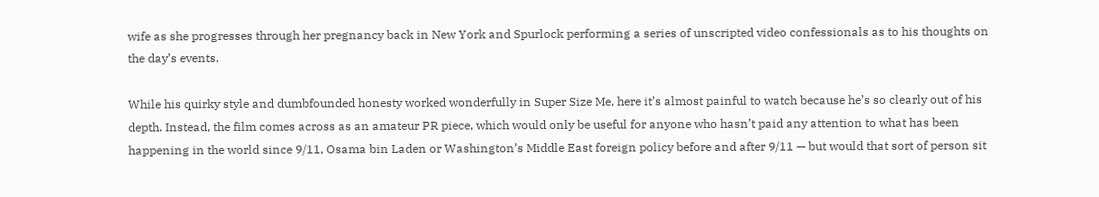wife as she progresses through her pregnancy back in New York and Spurlock performing a series of unscripted video confessionals as to his thoughts on the day’s events.

While his quirky style and dumbfounded honesty worked wonderfully in Super Size Me, here it’s almost painful to watch because he’s so clearly out of his depth. Instead, the film comes across as an amateur PR piece, which would only be useful for anyone who hasn’t paid any attention to what has been happening in the world since 9/11, Osama bin Laden or Washington’s Middle East foreign policy before and after 9/11 — but would that sort of person sit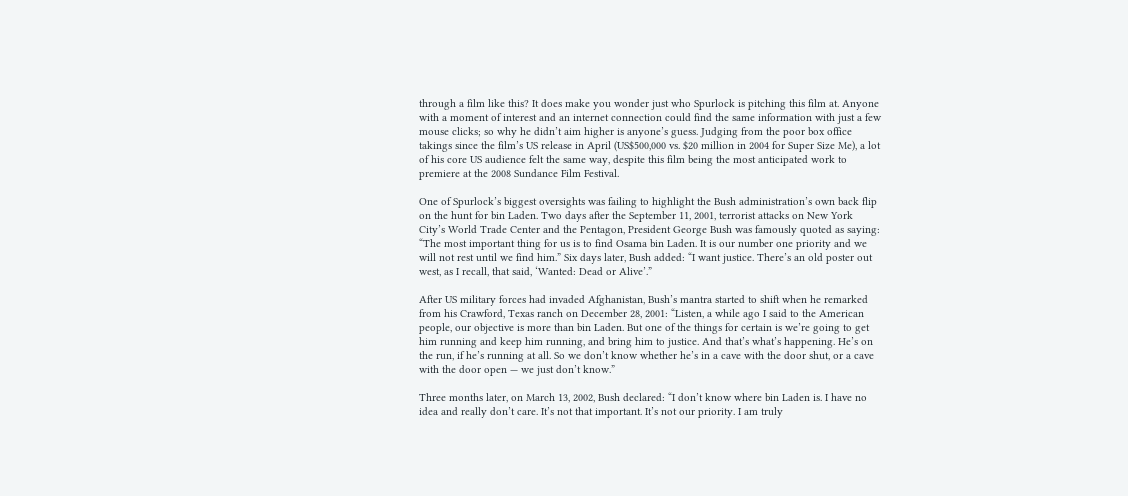through a film like this? It does make you wonder just who Spurlock is pitching this film at. Anyone with a moment of interest and an internet connection could find the same information with just a few mouse clicks; so why he didn’t aim higher is anyone’s guess. Judging from the poor box office takings since the film’s US release in April (US$500,000 vs. $20 million in 2004 for Super Size Me), a lot of his core US audience felt the same way, despite this film being the most anticipated work to premiere at the 2008 Sundance Film Festival.

One of Spurlock’s biggest oversights was failing to highlight the Bush administration’s own back flip on the hunt for bin Laden. Two days after the September 11, 2001, terrorist attacks on New York City’s World Trade Center and the Pentagon, President George Bush was famously quoted as saying: “The most important thing for us is to find Osama bin Laden. It is our number one priority and we will not rest until we find him.” Six days later, Bush added: “I want justice. There’s an old poster out west, as I recall, that said, ‘Wanted: Dead or Alive’.”

After US military forces had invaded Afghanistan, Bush’s mantra started to shift when he remarked from his Crawford, Texas ranch on December 28, 2001: “Listen, a while ago I said to the American people, our objective is more than bin Laden. But one of the things for certain is we’re going to get him running and keep him running, and bring him to justice. And that’s what’s happening. He’s on the run, if he’s running at all. So we don’t know whether he’s in a cave with the door shut, or a cave with the door open — we just don’t know.”

Three months later, on March 13, 2002, Bush declared: “I don’t know where bin Laden is. I have no idea and really don’t care. It’s not that important. It’s not our priority. I am truly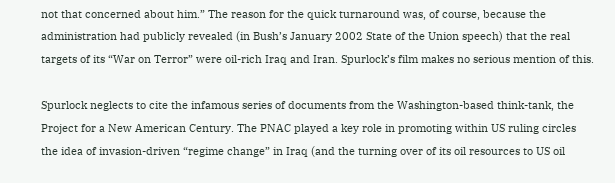not that concerned about him.” The reason for the quick turnaround was, of course, because the administration had publicly revealed (in Bush’s January 2002 State of the Union speech) that the real targets of its “War on Terror” were oil-rich Iraq and Iran. Spurlock’s film makes no serious mention of this.

Spurlock neglects to cite the infamous series of documents from the Washington-based think-tank, the Project for a New American Century. The PNAC played a key role in promoting within US ruling circles the idea of invasion-driven “regime change” in Iraq (and the turning over of its oil resources to US oil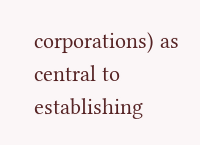corporations) as central to establishing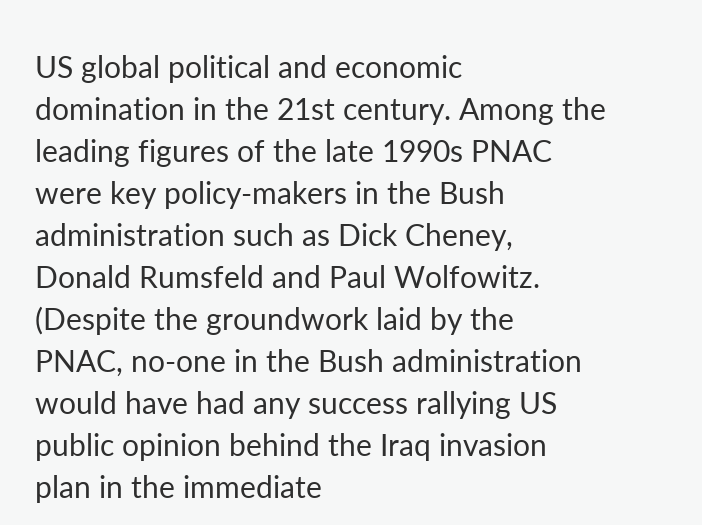US global political and economic domination in the 21st century. Among the leading figures of the late 1990s PNAC were key policy-makers in the Bush administration such as Dick Cheney, Donald Rumsfeld and Paul Wolfowitz. (Despite the groundwork laid by the PNAC, no-one in the Bush administration would have had any success rallying US public opinion behind the Iraq invasion plan in the immediate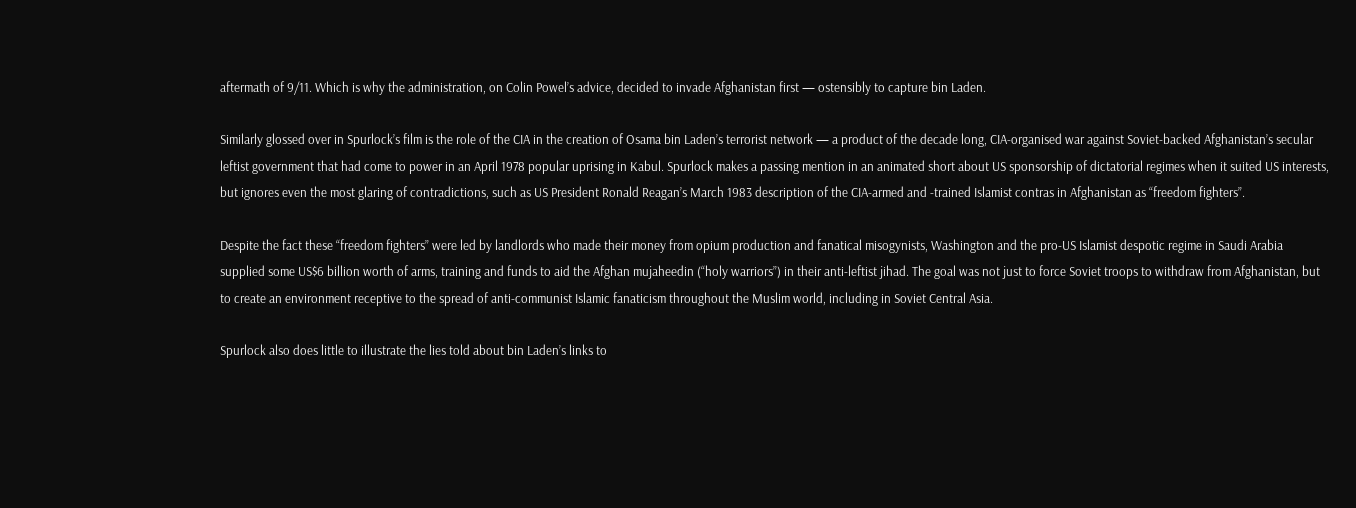aftermath of 9/11. Which is why the administration, on Colin Powel’s advice, decided to invade Afghanistan first — ostensibly to capture bin Laden.

Similarly glossed over in Spurlock’s film is the role of the CIA in the creation of Osama bin Laden’s terrorist network — a product of the decade long, CIA-organised war against Soviet-backed Afghanistan’s secular leftist government that had come to power in an April 1978 popular uprising in Kabul. Spurlock makes a passing mention in an animated short about US sponsorship of dictatorial regimes when it suited US interests, but ignores even the most glaring of contradictions, such as US President Ronald Reagan’s March 1983 description of the CIA-armed and -trained Islamist contras in Afghanistan as “freedom fighters”.

Despite the fact these “freedom fighters” were led by landlords who made their money from opium production and fanatical misogynists, Washington and the pro-US Islamist despotic regime in Saudi Arabia supplied some US$6 billion worth of arms, training and funds to aid the Afghan mujaheedin (“holy warriors”) in their anti-leftist jihad. The goal was not just to force Soviet troops to withdraw from Afghanistan, but to create an environment receptive to the spread of anti-communist Islamic fanaticism throughout the Muslim world, including in Soviet Central Asia.

Spurlock also does little to illustrate the lies told about bin Laden’s links to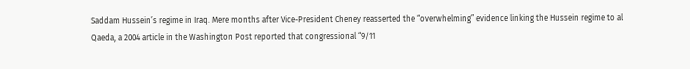Saddam Hussein’s regime in Iraq. Mere months after Vice-President Cheney reasserted the “overwhelming” evidence linking the Hussein regime to al Qaeda, a 2004 article in the Washington Post reported that congressional “9/11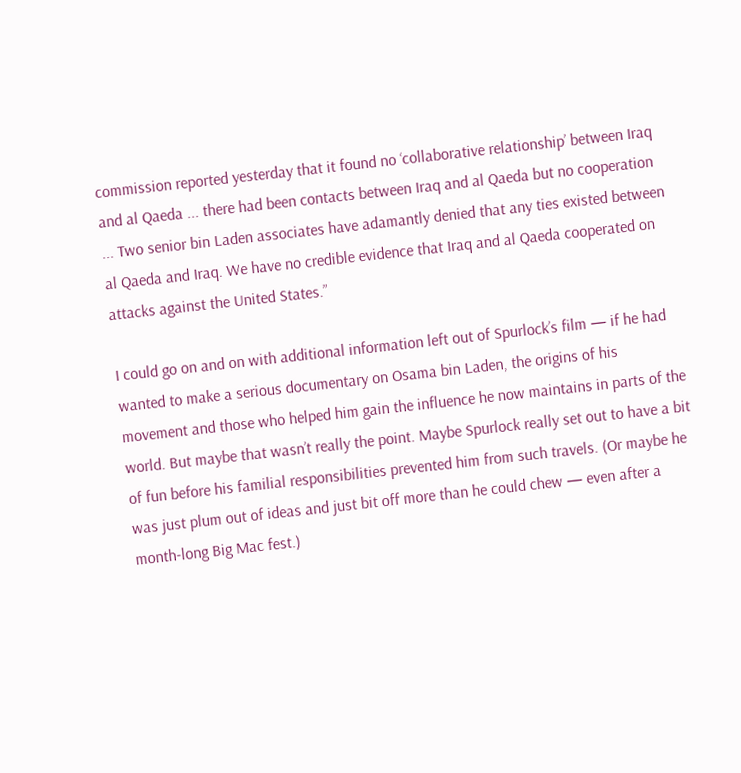commission reported yesterday that it found no ‘collaborative relationship’ between Iraq and al Qaeda ... there had been contacts between Iraq and al Qaeda but no cooperation ... Two senior bin Laden associates have adamantly denied that any ties existed between al Qaeda and Iraq. We have no credible evidence that Iraq and al Qaeda cooperated on attacks against the United States.”

I could go on and on with additional information left out of Spurlock’s film — if he had wanted to make a serious documentary on Osama bin Laden, the origins of his movement and those who helped him gain the influence he now maintains in parts of the world. But maybe that wasn’t really the point. Maybe Spurlock really set out to have a bit of fun before his familial responsibilities prevented him from such travels. (Or maybe he was just plum out of ideas and just bit off more than he could chew — even after a month-long Big Mac fest.)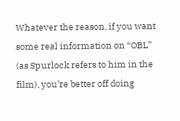Whatever the reason, if you want some real information on “OBL” (as Spurlock refers to him in the film), you’re better off doing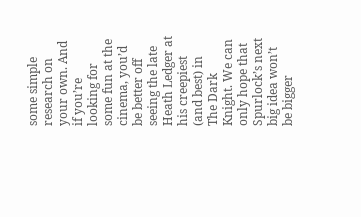some simple research on your own. And if you’re looking for some fun at the cinema, you’d be better off seeing the late Heath Ledger at his creepiest (and best) in The Dark Knight. We can only hope that Spurlock’s next big idea won’t be bigger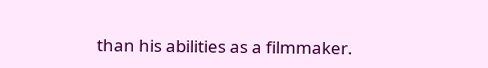than his abilities as a filmmaker.